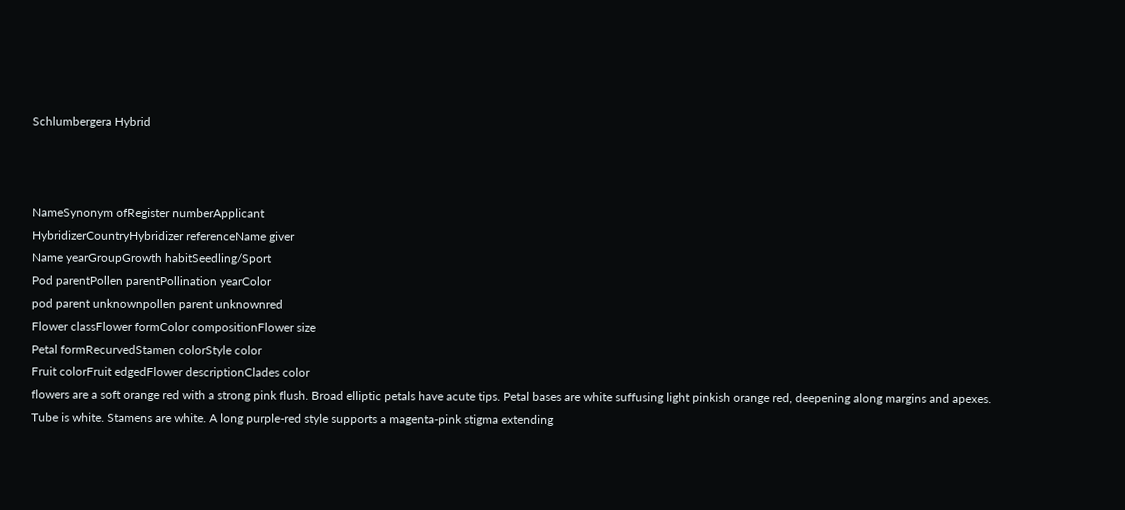Schlumbergera Hybrid



NameSynonym ofRegister numberApplicant
HybridizerCountryHybridizer referenceName giver
Name yearGroupGrowth habitSeedling/Sport
Pod parentPollen parentPollination yearColor
pod parent unknownpollen parent unknownred
Flower classFlower formColor compositionFlower size
Petal formRecurvedStamen colorStyle color
Fruit colorFruit edgedFlower descriptionClades color
flowers are a soft orange red with a strong pink flush. Broad elliptic petals have acute tips. Petal bases are white suffusing light pinkish orange red, deepening along margins and apexes. Tube is white. Stamens are white. A long purple-red style supports a magenta-pink stigma extending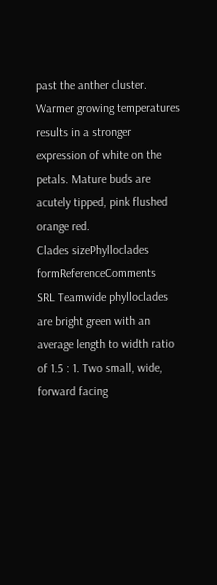past the anther cluster. Warmer growing temperatures results in a stronger expression of white on the petals. Mature buds are acutely tipped, pink flushed orange red.
Clades sizePhylloclades formReferenceComments
SRL Teamwide phylloclades are bright green with an average length to width ratio of 1.5 : 1. Two small, wide, forward facing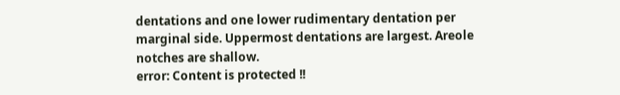dentations and one lower rudimentary dentation per marginal side. Uppermost dentations are largest. Areole notches are shallow.
error: Content is protected !!